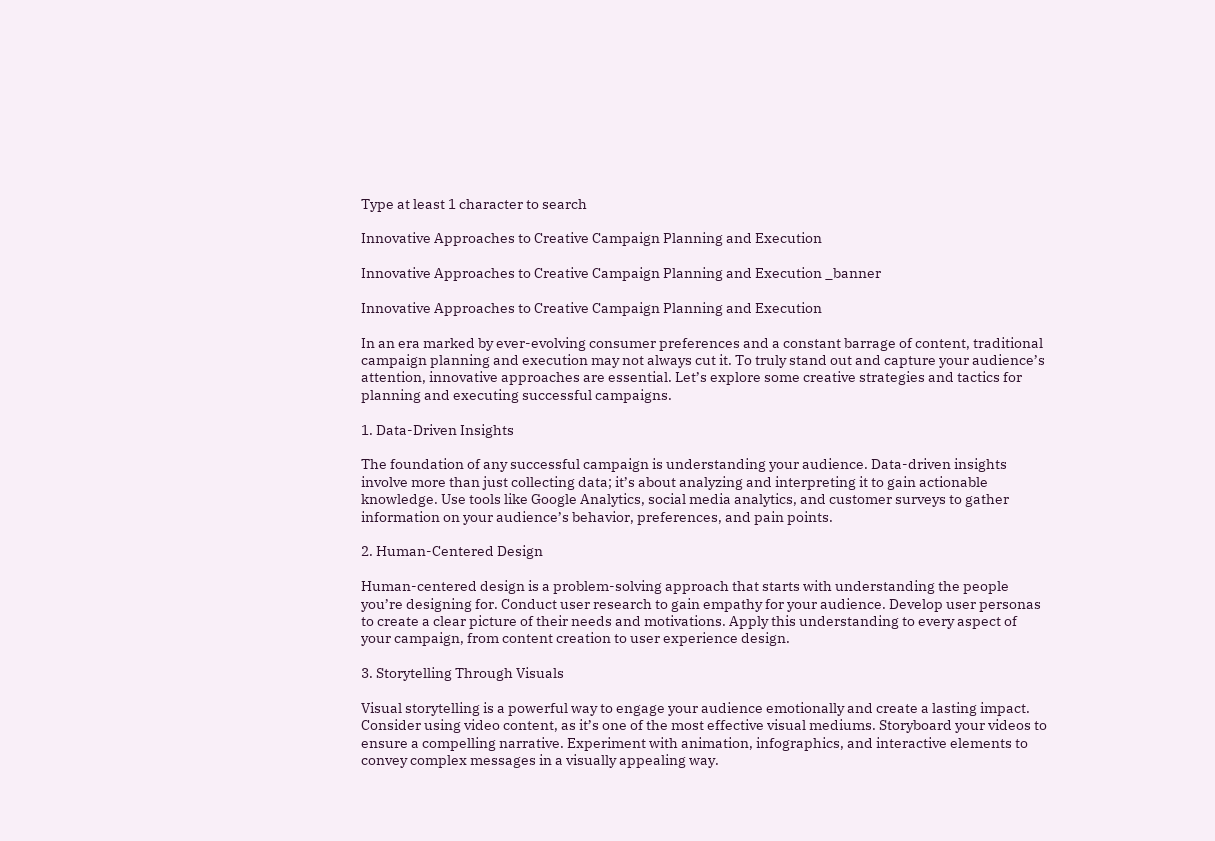Type at least 1 character to search

Innovative Approaches to Creative Campaign Planning and Execution

Innovative Approaches to Creative Campaign Planning and Execution _banner

Innovative Approaches to Creative Campaign Planning and Execution

In an era marked by ever-evolving consumer preferences and a constant barrage of content, traditional campaign planning and execution may not always cut it. To truly stand out and capture your audience’s attention, innovative approaches are essential. Let’s explore some creative strategies and tactics for planning and executing successful campaigns.

1. Data-Driven Insights

The foundation of any successful campaign is understanding your audience. Data-driven insights involve more than just collecting data; it’s about analyzing and interpreting it to gain actionable knowledge. Use tools like Google Analytics, social media analytics, and customer surveys to gather information on your audience’s behavior, preferences, and pain points.

2. Human-Centered Design

Human-centered design is a problem-solving approach that starts with understanding the people you’re designing for. Conduct user research to gain empathy for your audience. Develop user personas to create a clear picture of their needs and motivations. Apply this understanding to every aspect of your campaign, from content creation to user experience design.

3. Storytelling Through Visuals

Visual storytelling is a powerful way to engage your audience emotionally and create a lasting impact. Consider using video content, as it’s one of the most effective visual mediums. Storyboard your videos to ensure a compelling narrative. Experiment with animation, infographics, and interactive elements to convey complex messages in a visually appealing way.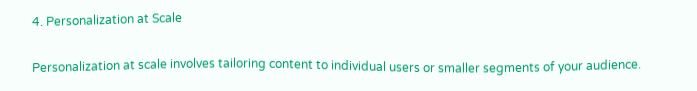4. Personalization at Scale

Personalization at scale involves tailoring content to individual users or smaller segments of your audience.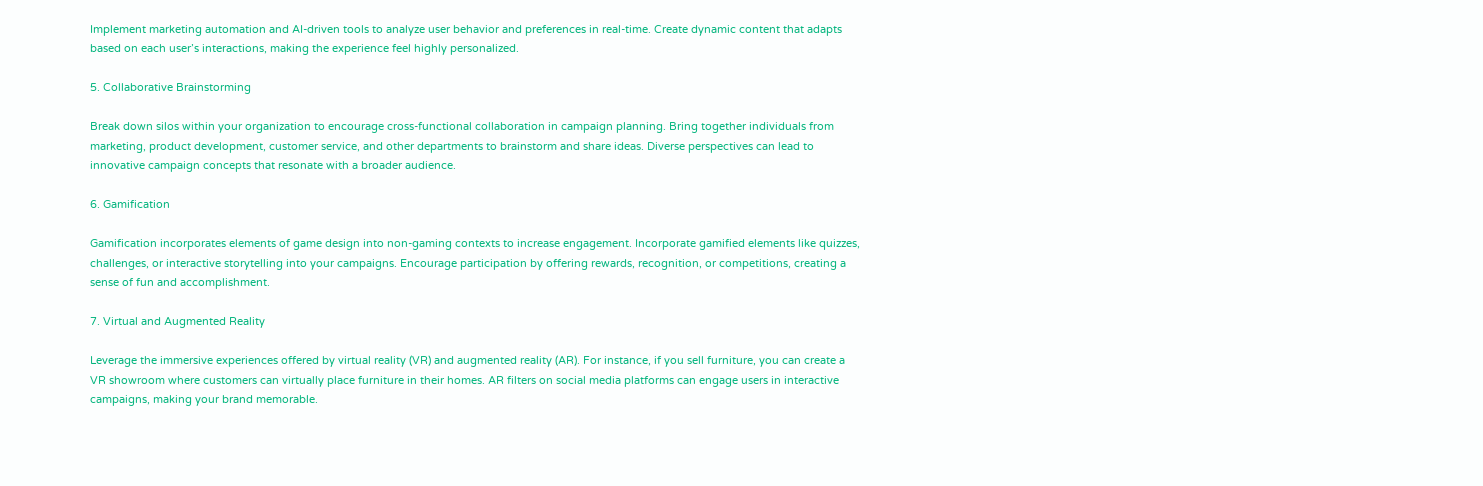Implement marketing automation and AI-driven tools to analyze user behavior and preferences in real-time. Create dynamic content that adapts based on each user’s interactions, making the experience feel highly personalized.

5. Collaborative Brainstorming

Break down silos within your organization to encourage cross-functional collaboration in campaign planning. Bring together individuals from marketing, product development, customer service, and other departments to brainstorm and share ideas. Diverse perspectives can lead to innovative campaign concepts that resonate with a broader audience.

6. Gamification

Gamification incorporates elements of game design into non-gaming contexts to increase engagement. Incorporate gamified elements like quizzes, challenges, or interactive storytelling into your campaigns. Encourage participation by offering rewards, recognition, or competitions, creating a sense of fun and accomplishment.

7. Virtual and Augmented Reality

Leverage the immersive experiences offered by virtual reality (VR) and augmented reality (AR). For instance, if you sell furniture, you can create a VR showroom where customers can virtually place furniture in their homes. AR filters on social media platforms can engage users in interactive campaigns, making your brand memorable.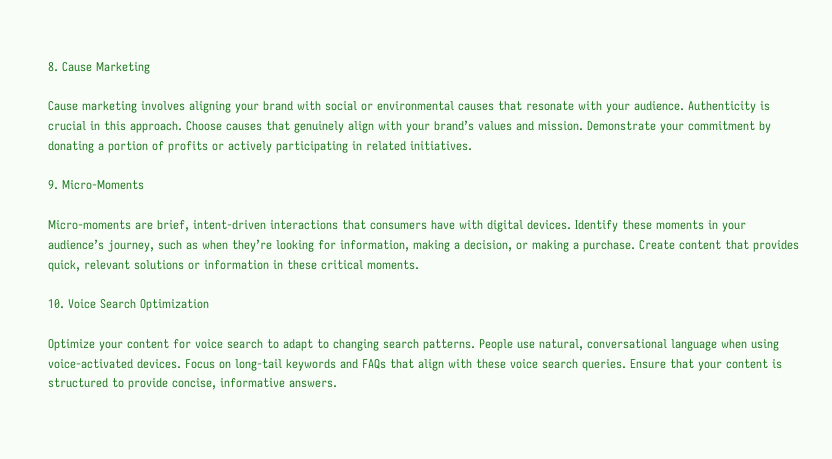8. Cause Marketing

Cause marketing involves aligning your brand with social or environmental causes that resonate with your audience. Authenticity is crucial in this approach. Choose causes that genuinely align with your brand’s values and mission. Demonstrate your commitment by donating a portion of profits or actively participating in related initiatives.

9. Micro-Moments

Micro-moments are brief, intent-driven interactions that consumers have with digital devices. Identify these moments in your audience’s journey, such as when they’re looking for information, making a decision, or making a purchase. Create content that provides quick, relevant solutions or information in these critical moments.

10. Voice Search Optimization

Optimize your content for voice search to adapt to changing search patterns. People use natural, conversational language when using voice-activated devices. Focus on long-tail keywords and FAQs that align with these voice search queries. Ensure that your content is structured to provide concise, informative answers.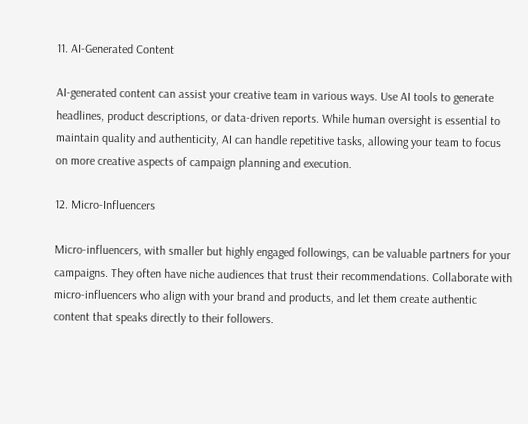11. AI-Generated Content

AI-generated content can assist your creative team in various ways. Use AI tools to generate headlines, product descriptions, or data-driven reports. While human oversight is essential to maintain quality and authenticity, AI can handle repetitive tasks, allowing your team to focus on more creative aspects of campaign planning and execution.

12. Micro-Influencers

Micro-influencers, with smaller but highly engaged followings, can be valuable partners for your campaigns. They often have niche audiences that trust their recommendations. Collaborate with micro-influencers who align with your brand and products, and let them create authentic content that speaks directly to their followers.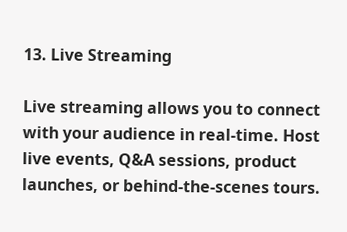13. Live Streaming

Live streaming allows you to connect with your audience in real-time. Host live events, Q&A sessions, product launches, or behind-the-scenes tours.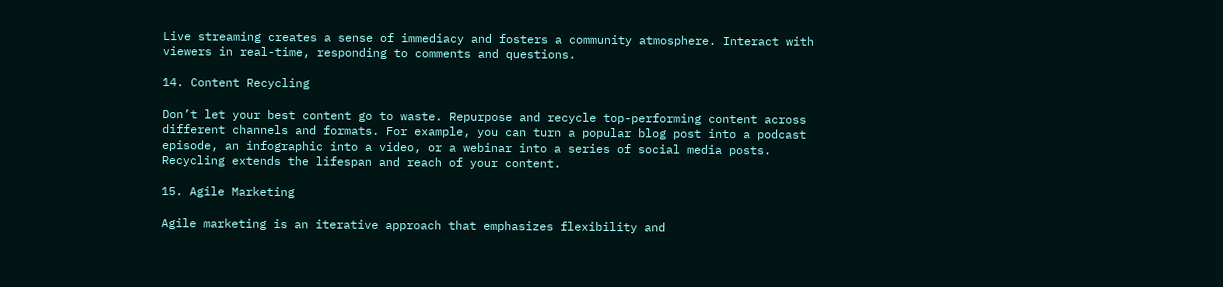Live streaming creates a sense of immediacy and fosters a community atmosphere. Interact with viewers in real-time, responding to comments and questions.

14. Content Recycling

Don’t let your best content go to waste. Repurpose and recycle top-performing content across different channels and formats. For example, you can turn a popular blog post into a podcast episode, an infographic into a video, or a webinar into a series of social media posts. Recycling extends the lifespan and reach of your content.

15. Agile Marketing

Agile marketing is an iterative approach that emphasizes flexibility and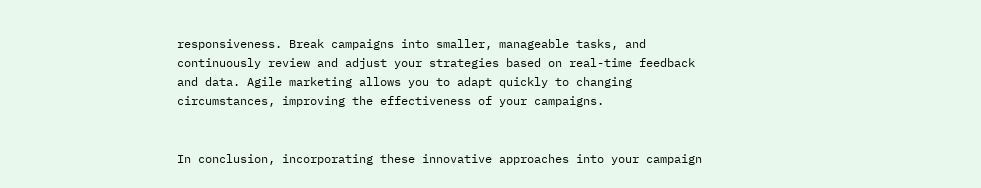responsiveness. Break campaigns into smaller, manageable tasks, and continuously review and adjust your strategies based on real-time feedback and data. Agile marketing allows you to adapt quickly to changing circumstances, improving the effectiveness of your campaigns.


In conclusion, incorporating these innovative approaches into your campaign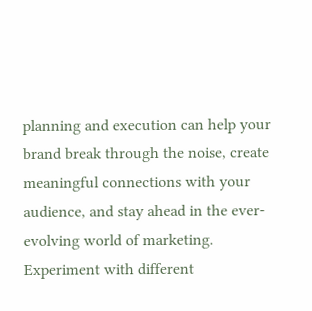planning and execution can help your brand break through the noise, create meaningful connections with your audience, and stay ahead in the ever-evolving world of marketing. Experiment with different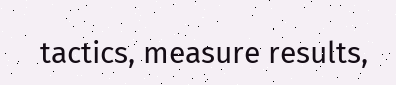tactics, measure results,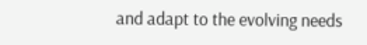and adapt to the evolving needs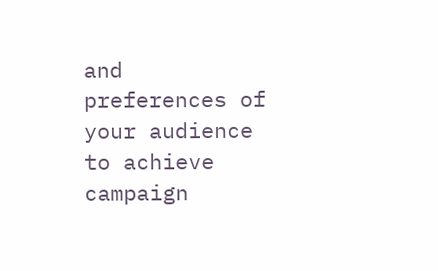and preferences of your audience to achieve campaign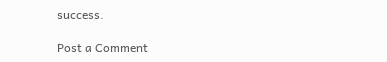success.

Post a Comment